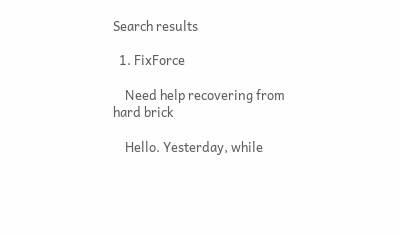Search results

  1. FixForce

    Need help recovering from hard brick

    Hello. Yesterday, while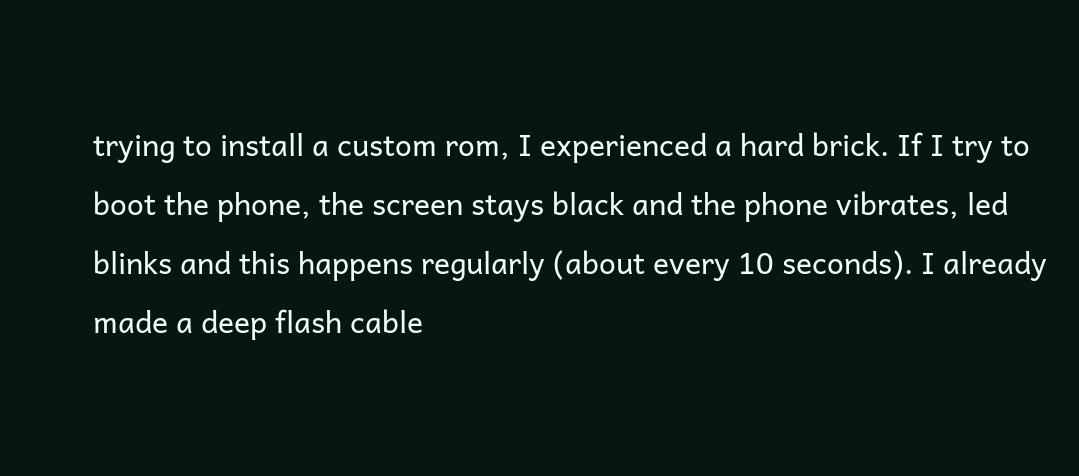trying to install a custom rom, I experienced a hard brick. If I try to boot the phone, the screen stays black and the phone vibrates, led blinks and this happens regularly (about every 10 seconds). I already made a deep flash cable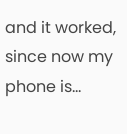and it worked, since now my phone is...